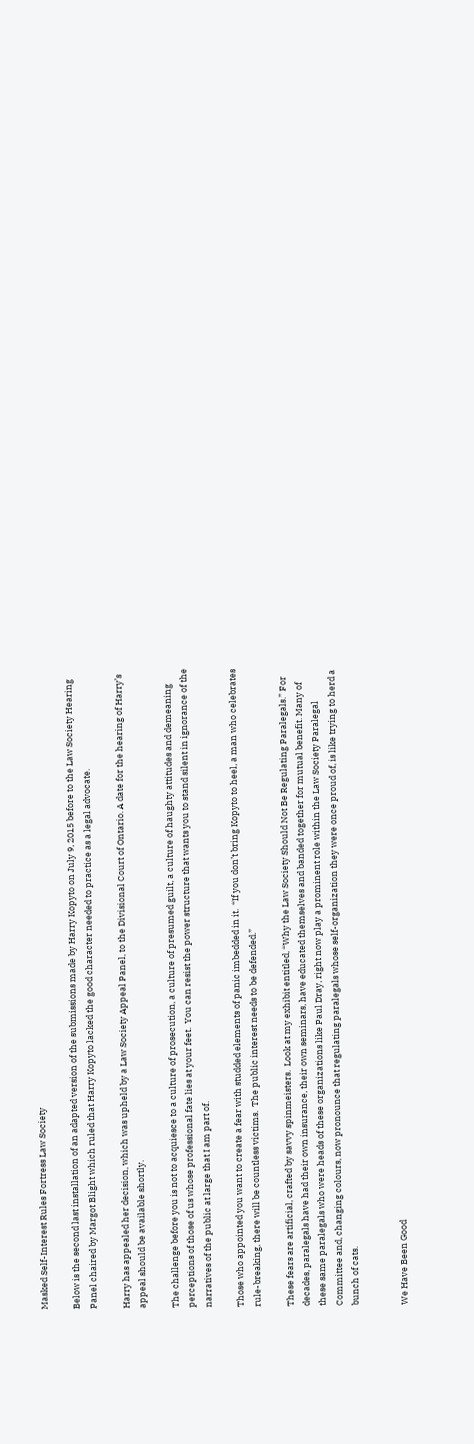Masked Self-Interest Rules Fortress Law Society

Below is the second last installation of an adapted version of the submissions made by Harry Kopyto on July 9, 2015 before to the Law Society Hearing Panel chaired by Margot Blight which ruled that Harry Kopyto lacked the good character needed to practice as a legal advocate.

Harry has appealed her decision, which was upheld by a Law Society Appeal Panel, to the Divisional Court of Ontario. A date for the hearing of Harry’s appeal should be available shortly.

The challenge before you is not to acquiesce to a culture of prosecution, a culture of presumed guilt, a culture of haughty attitudes and demeaning perceptions of those of us whose professional fate lies at your feet.  You can resist the power structure that wants you to stand silent in ignorance of the narratives of the public at large that I am part of.

Those who appointed you want to create a fear with studded elements of panic imbedded in it.  “If you don’t bring Kopyto to heel, a man who celebrates rule-breaking, there will be countless victims.  The public interest needs to be defended.”

These fears are artificial, crafted by savvy spinmeisters.  Look at my exhibit entitled, “Why the Law Society Should Not Be Regulating Paralegals.” For decades, paralegals have had their own insurance, their own seminars, have educated themselves and banded together for mutual benefit. Many of these same paralegals who were heads of these organizations like Paul Dray, right now play a prominent role within the Law Society Paralegal Committee and, changing colours, now pronounce that regulating paralegals whose self-organization they were once proud of, is like trying to herd a bunch of cats.


We Have Been Good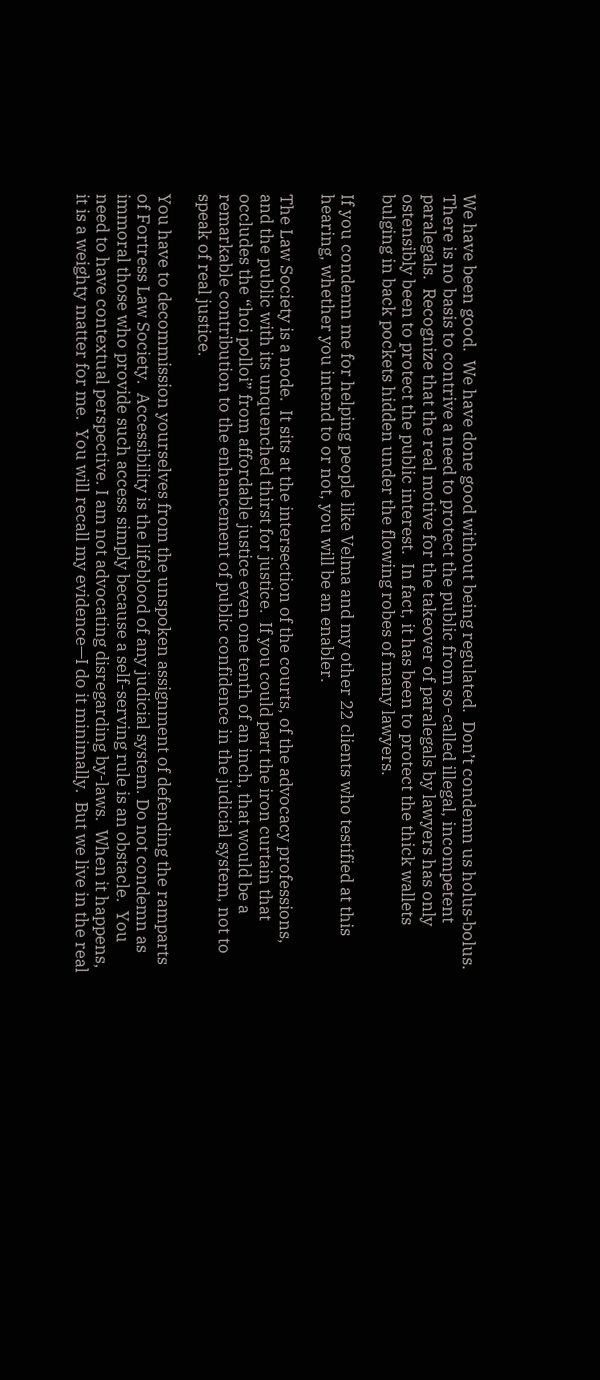We have been good.  We have done good without being regulated.  Don’t condemn us holus‑bolus.  There is no basis to contrive a need to protect the public from so-called illegal, incompetent paralegals.  Recognize that the real motive for the takeover of paralegals by lawyers has only ostensibly been to protect the public interest.  In fact, it has been to protect the thick wallets bulging in back pockets hidden under the flowing robes of many lawyers.

If you condemn me for helping people like Velma and my other 22 clients who testified at this hearing, whether you intend to or not, you will be an enabler.

The Law Society is a node.  It sits at the intersection of the courts, of the advocacy professions, and the public with its unquenched thirst for justice.  If you could part the iron curtain that occludes the “hoi polloi” from affordable justice even one tenth of an inch, that would be a remarkable contribution to the enhancement of public confidence in the judicial system, not to speak of real justice.

You have to decommission yourselves from the unspoken assignment of defending the ramparts of Fortress Law Society.  Accessibility is the lifeblood of any judicial system. Do not condemn as immoral those who provide such access simply because a self-serving rule is an obstacle.  You need to have contextual perspective. I am not advocating disregarding by-laws.  When it happens, it is a weighty matter for me.  You will recall my evidence—I do it minimally.  But we live in the real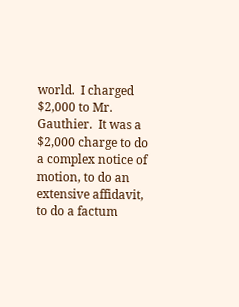world.  I charged $2,000 to Mr. Gauthier.  It was a $2,000 charge to do a complex notice of motion, to do an extensive affidavit, to do a factum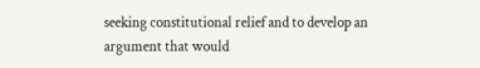seeking constitutional relief and to develop an argument that would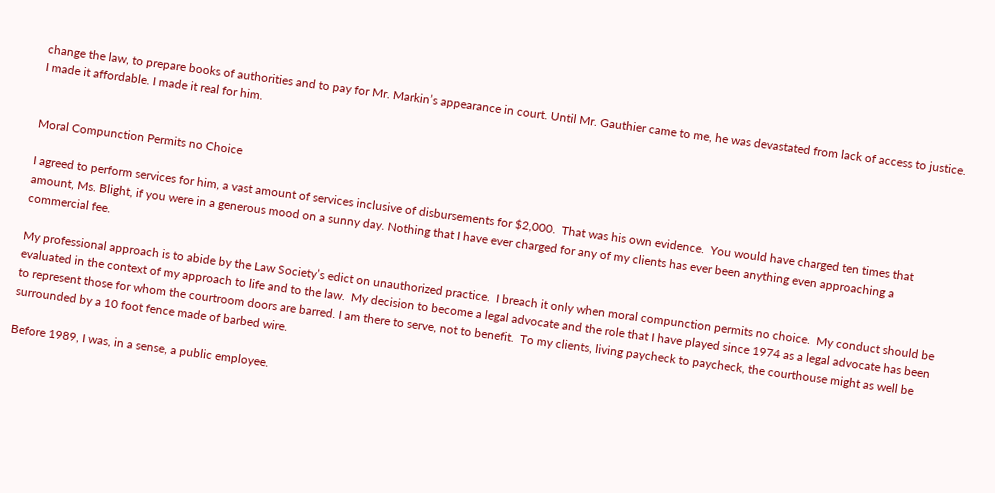change the law, to prepare books of authorities and to pay for Mr. Markin’s appearance in court. Until Mr. Gauthier came to me, he was devastated from lack of access to justice.  I made it affordable. I made it real for him.


Moral Compunction Permits no Choice

I agreed to perform services for him, a vast amount of services inclusive of disbursements for $2,000.  That was his own evidence.  You would have charged ten times that amount, Ms. Blight, if you were in a generous mood on a sunny day. Nothing that I have ever charged for any of my clients has ever been anything even approaching a commercial fee.

My professional approach is to abide by the Law Society’s edict on unauthorized practice.  I breach it only when moral compunction permits no choice.  My conduct should be evaluated in the context of my approach to life and to the law.  My decision to become a legal advocate and the role that I have played since 1974 as a legal advocate has been to represent those for whom the courtroom doors are barred. I am there to serve, not to benefit.  To my clients, living paycheck to paycheck, the courthouse might as well be surrounded by a 10 foot fence made of barbed wire.

Before 1989, I was, in a sense, a public employee.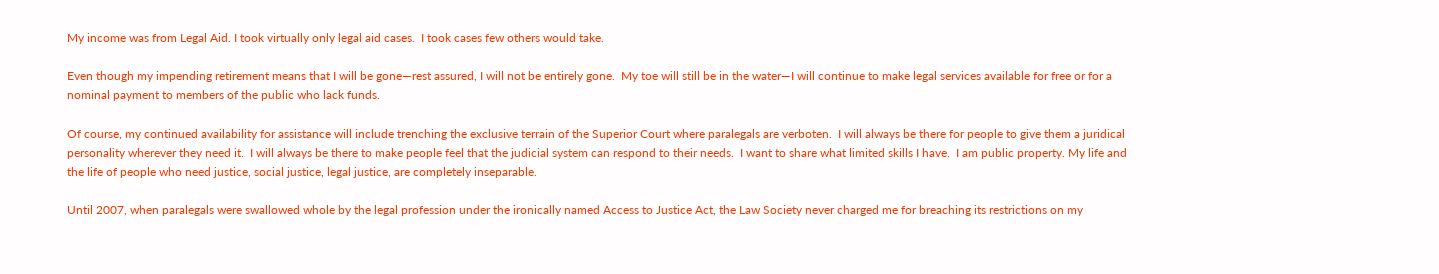My income was from Legal Aid. I took virtually only legal aid cases.  I took cases few others would take.

Even though my impending retirement means that I will be gone—rest assured, I will not be entirely gone.  My toe will still be in the water—I will continue to make legal services available for free or for a nominal payment to members of the public who lack funds.

Of course, my continued availability for assistance will include trenching the exclusive terrain of the Superior Court where paralegals are verboten.  I will always be there for people to give them a juridical personality wherever they need it.  I will always be there to make people feel that the judicial system can respond to their needs.  I want to share what limited skills I have.  I am public property. My life and the life of people who need justice, social justice, legal justice, are completely inseparable.

Until 2007, when paralegals were swallowed whole by the legal profession under the ironically named Access to Justice Act, the Law Society never charged me for breaching its restrictions on my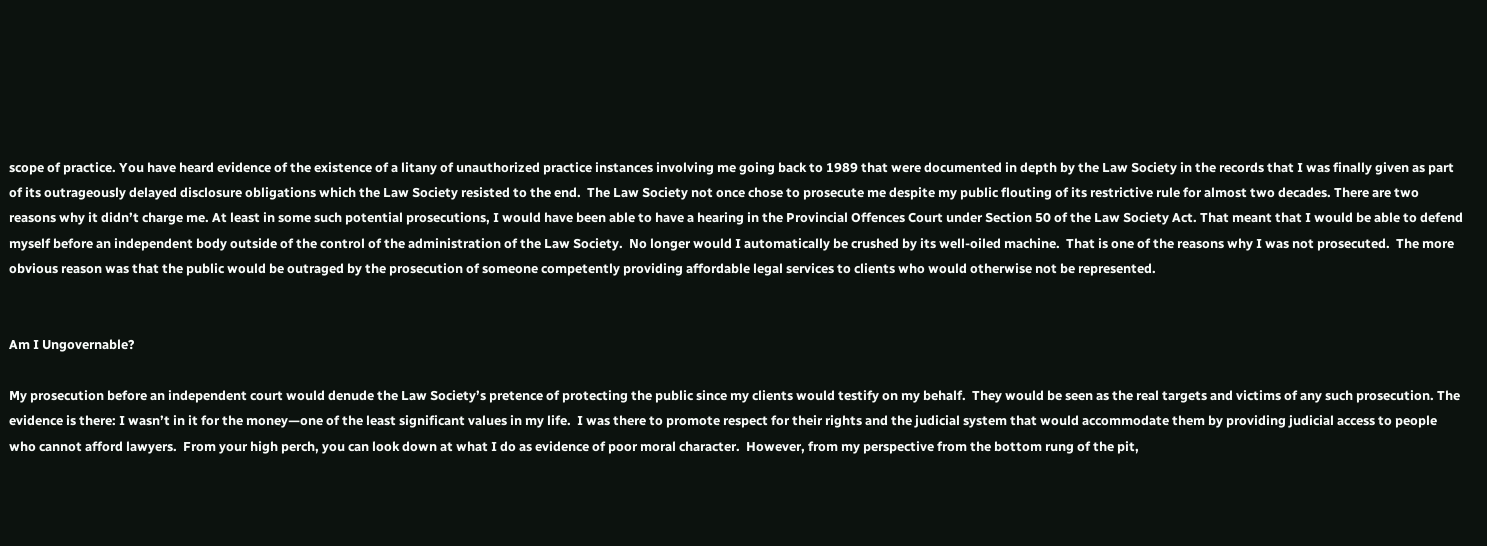scope of practice. You have heard evidence of the existence of a litany of unauthorized practice instances involving me going back to 1989 that were documented in depth by the Law Society in the records that I was finally given as part of its outrageously delayed disclosure obligations which the Law Society resisted to the end.  The Law Society not once chose to prosecute me despite my public flouting of its restrictive rule for almost two decades. There are two reasons why it didn’t charge me. At least in some such potential prosecutions, I would have been able to have a hearing in the Provincial Offences Court under Section 50 of the Law Society Act. That meant that I would be able to defend myself before an independent body outside of the control of the administration of the Law Society.  No longer would I automatically be crushed by its well-oiled machine.  That is one of the reasons why I was not prosecuted.  The more obvious reason was that the public would be outraged by the prosecution of someone competently providing affordable legal services to clients who would otherwise not be represented.


Am I Ungovernable?

My prosecution before an independent court would denude the Law Society’s pretence of protecting the public since my clients would testify on my behalf.  They would be seen as the real targets and victims of any such prosecution. The evidence is there: I wasn’t in it for the money—one of the least significant values in my life.  I was there to promote respect for their rights and the judicial system that would accommodate them by providing judicial access to people who cannot afford lawyers.  From your high perch, you can look down at what I do as evidence of poor moral character.  However, from my perspective from the bottom rung of the pit,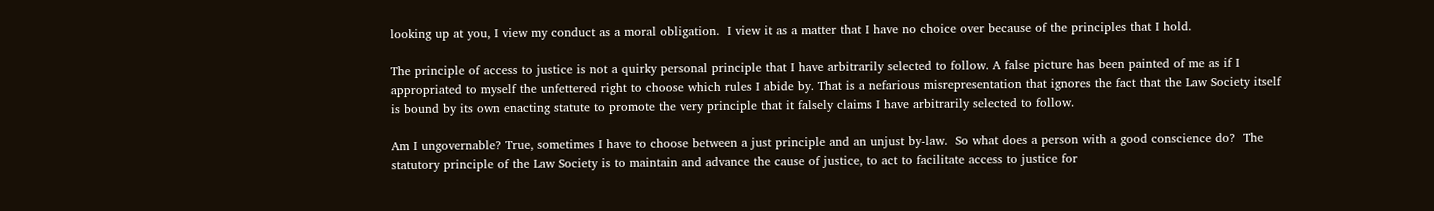looking up at you, I view my conduct as a moral obligation.  I view it as a matter that I have no choice over because of the principles that I hold.

The principle of access to justice is not a quirky personal principle that I have arbitrarily selected to follow. A false picture has been painted of me as if I appropriated to myself the unfettered right to choose which rules I abide by. That is a nefarious misrepresentation that ignores the fact that the Law Society itself is bound by its own enacting statute to promote the very principle that it falsely claims I have arbitrarily selected to follow.

Am I ungovernable? True, sometimes I have to choose between a just principle and an unjust by‑law.  So what does a person with a good conscience do?  The statutory principle of the Law Society is to maintain and advance the cause of justice, to act to facilitate access to justice for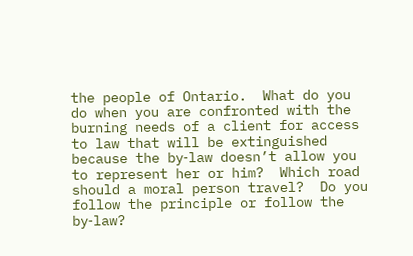the people of Ontario.  What do you do when you are confronted with the burning needs of a client for access to law that will be extinguished because the by‑law doesn’t allow you to represent her or him?  Which road should a moral person travel?  Do you follow the principle or follow the by‑law?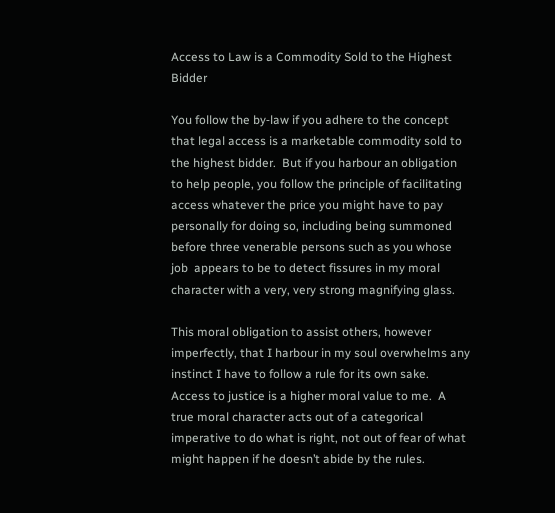Access to Law is a Commodity Sold to the Highest Bidder

You follow the by‑law if you adhere to the concept that legal access is a marketable commodity sold to the highest bidder.  But if you harbour an obligation to help people, you follow the principle of facilitating access whatever the price you might have to pay personally for doing so, including being summoned before three venerable persons such as you whose job  appears to be to detect fissures in my moral character with a very, very strong magnifying glass.

This moral obligation to assist others, however imperfectly, that I harbour in my soul overwhelms any instinct I have to follow a rule for its own sake.  Access to justice is a higher moral value to me.  A true moral character acts out of a categorical imperative to do what is right, not out of fear of what might happen if he doesn’t abide by the rules.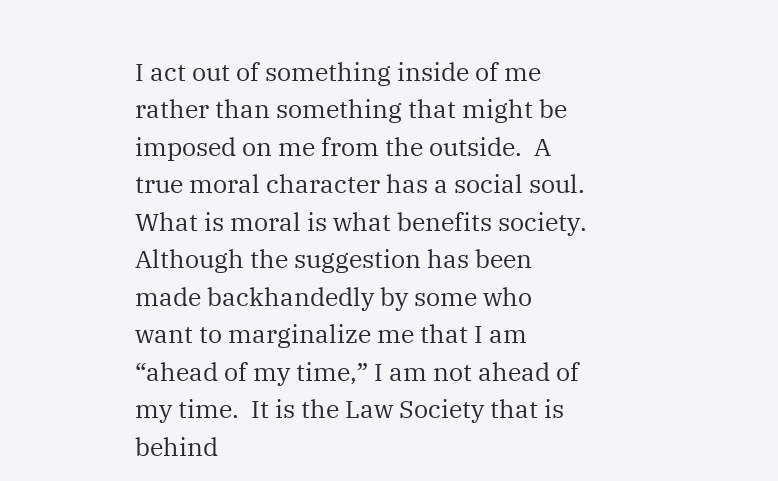I act out of something inside of me rather than something that might be imposed on me from the outside.  A true moral character has a social soul.  What is moral is what benefits society.  Although the suggestion has been made backhandedly by some who want to marginalize me that I am “ahead of my time,” I am not ahead of my time.  It is the Law Society that is behind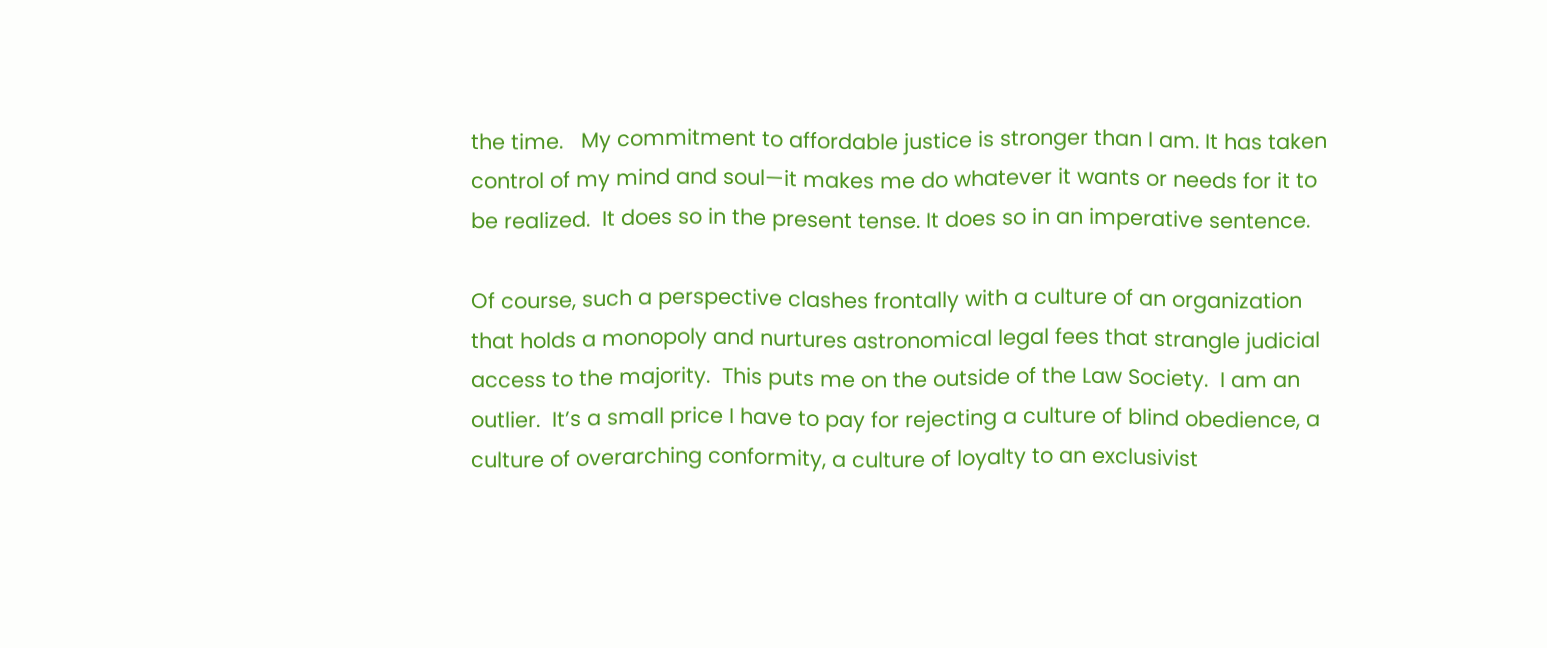the time.   My commitment to affordable justice is stronger than I am. It has taken control of my mind and soul—it makes me do whatever it wants or needs for it to be realized.  It does so in the present tense. It does so in an imperative sentence.

Of course, such a perspective clashes frontally with a culture of an organization that holds a monopoly and nurtures astronomical legal fees that strangle judicial access to the majority.  This puts me on the outside of the Law Society.  I am an outlier.  It’s a small price I have to pay for rejecting a culture of blind obedience, a culture of overarching conformity, a culture of loyalty to an exclusivist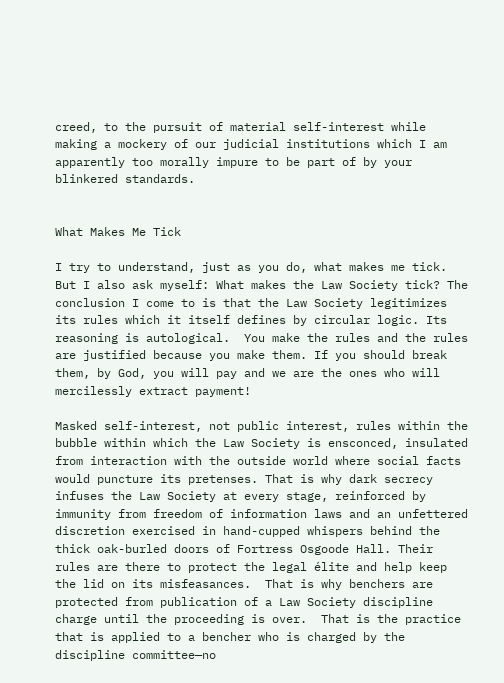creed, to the pursuit of material self-interest while making a mockery of our judicial institutions which I am apparently too morally impure to be part of by your blinkered standards.


What Makes Me Tick

I try to understand, just as you do, what makes me tick. But I also ask myself: What makes the Law Society tick? The conclusion I come to is that the Law Society legitimizes its rules which it itself defines by circular logic. Its reasoning is autological.  You make the rules and the rules are justified because you make them. If you should break them, by God, you will pay and we are the ones who will mercilessly extract payment!

Masked self-interest, not public interest, rules within the bubble within which the Law Society is ensconced, insulated from interaction with the outside world where social facts would puncture its pretenses. That is why dark secrecy infuses the Law Society at every stage, reinforced by immunity from freedom of information laws and an unfettered discretion exercised in hand-cupped whispers behind the thick oak-burled doors of Fortress Osgoode Hall. Their rules are there to protect the legal élite and help keep the lid on its misfeasances.  That is why benchers are protected from publication of a Law Society discipline charge until the proceeding is over.  That is the practice that is applied to a bencher who is charged by the discipline committee—no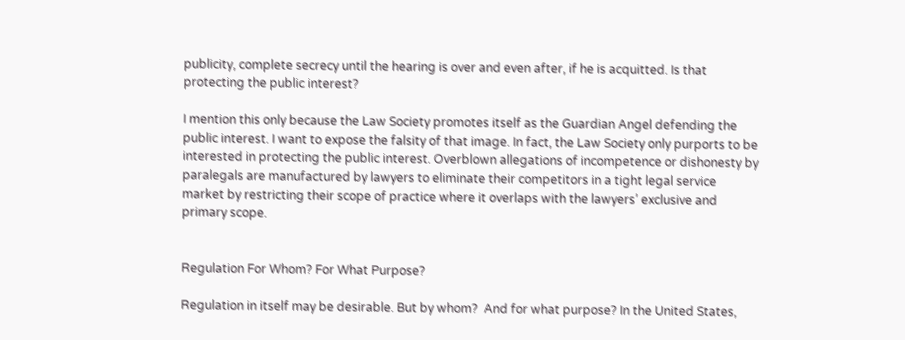publicity, complete secrecy until the hearing is over and even after, if he is acquitted. Is that protecting the public interest?

I mention this only because the Law Society promotes itself as the Guardian Angel defending the public interest. I want to expose the falsity of that image. In fact, the Law Society only purports to be interested in protecting the public interest. Overblown allegations of incompetence or dishonesty by paralegals are manufactured by lawyers to eliminate their competitors in a tight legal service market by restricting their scope of practice where it overlaps with the lawyers’ exclusive and primary scope.


Regulation For Whom? For What Purpose?

Regulation in itself may be desirable. But by whom?  And for what purpose? In the United States,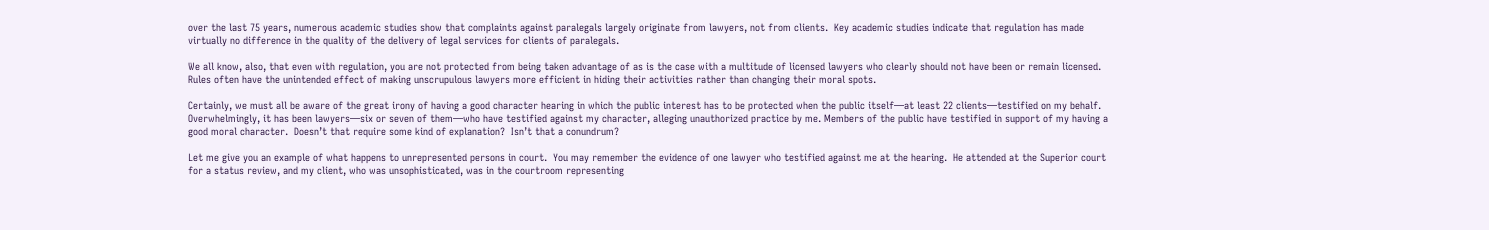over the last 75 years, numerous academic studies show that complaints against paralegals largely originate from lawyers, not from clients.  Key academic studies indicate that regulation has made virtually no difference in the quality of the delivery of legal services for clients of paralegals.

We all know, also, that even with regulation, you are not protected from being taken advantage of as is the case with a multitude of licensed lawyers who clearly should not have been or remain licensed.  Rules often have the unintended effect of making unscrupulous lawyers more efficient in hiding their activities rather than changing their moral spots.

Certainly, we must all be aware of the great irony of having a good character hearing in which the public interest has to be protected when the public itself—at least 22 clients—testified on my behalf.  Overwhelmingly, it has been lawyers—six or seven of them—who have testified against my character, alleging unauthorized practice by me. Members of the public have testified in support of my having a good moral character.  Doesn’t that require some kind of explanation?  Isn’t that a conundrum?

Let me give you an example of what happens to unrepresented persons in court.  You may remember the evidence of one lawyer who testified against me at the hearing.  He attended at the Superior court for a status review, and my client, who was unsophisticated, was in the courtroom representing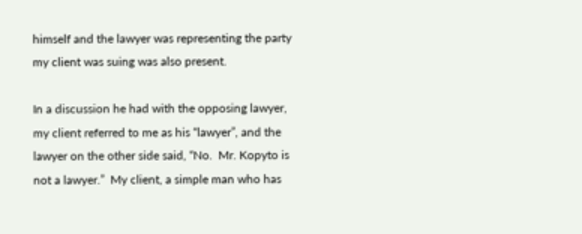himself and the lawyer was representing the party my client was suing was also present.

In a discussion he had with the opposing lawyer, my client referred to me as his “lawyer”, and the lawyer on the other side said, “No.  Mr. Kopyto is not a lawyer.”  My client, a simple man who has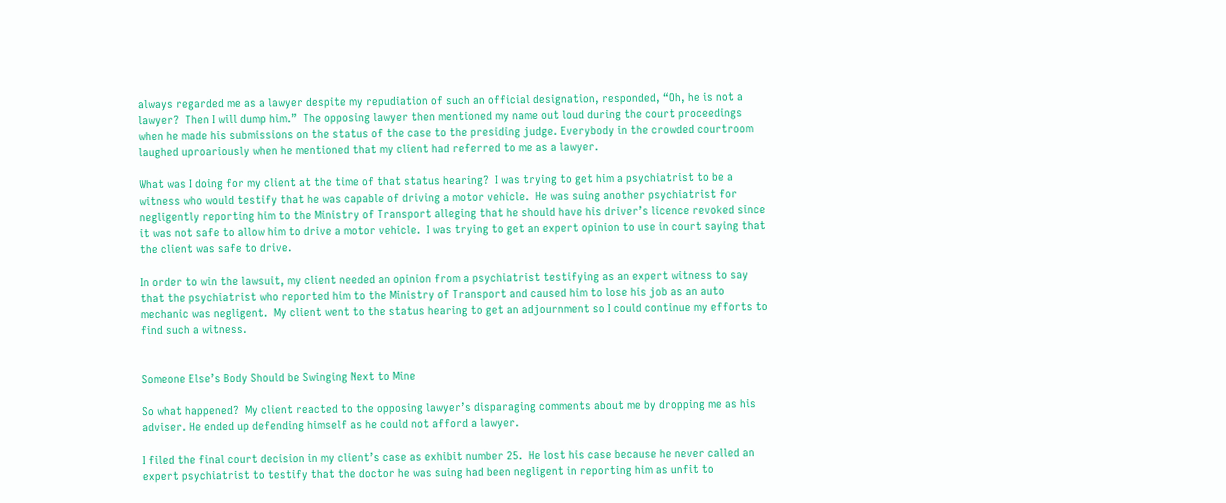always regarded me as a lawyer despite my repudiation of such an official designation, responded, “Oh, he is not a lawyer?  Then I will dump him.”  The opposing lawyer then mentioned my name out loud during the court proceedings when he made his submissions on the status of the case to the presiding judge. Everybody in the crowded courtroom laughed uproariously when he mentioned that my client had referred to me as a lawyer.

What was I doing for my client at the time of that status hearing?  I was trying to get him a psychiatrist to be a witness who would testify that he was capable of driving a motor vehicle.  He was suing another psychiatrist for negligently reporting him to the Ministry of Transport alleging that he should have his driver’s licence revoked since it was not safe to allow him to drive a motor vehicle.  I was trying to get an expert opinion to use in court saying that the client was safe to drive.

In order to win the lawsuit, my client needed an opinion from a psychiatrist testifying as an expert witness to say that the psychiatrist who reported him to the Ministry of Transport and caused him to lose his job as an auto mechanic was negligent.  My client went to the status hearing to get an adjournment so I could continue my efforts to find such a witness.


Someone Else’s Body Should be Swinging Next to Mine

So what happened?  My client reacted to the opposing lawyer’s disparaging comments about me by dropping me as his adviser. He ended up defending himself as he could not afford a lawyer.

I filed the final court decision in my client’s case as exhibit number 25.  He lost his case because he never called an expert psychiatrist to testify that the doctor he was suing had been negligent in reporting him as unfit to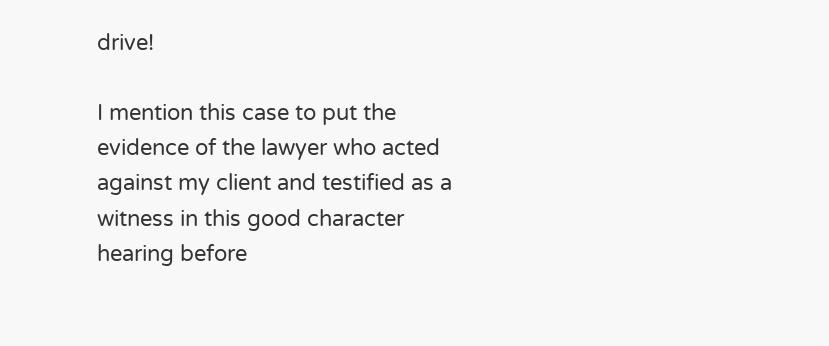drive!

I mention this case to put the evidence of the lawyer who acted against my client and testified as a witness in this good character hearing before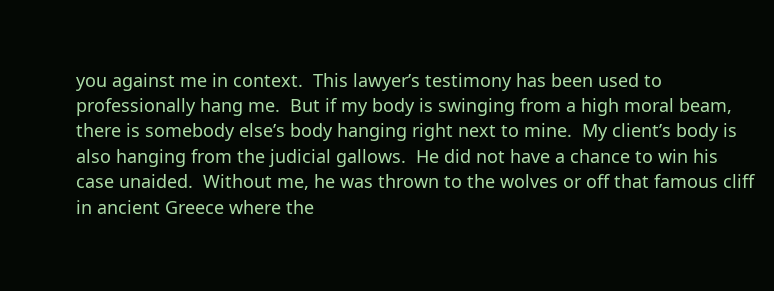you against me in context.  This lawyer’s testimony has been used to professionally hang me.  But if my body is swinging from a high moral beam, there is somebody else’s body hanging right next to mine.  My client’s body is also hanging from the judicial gallows.  He did not have a chance to win his case unaided.  Without me, he was thrown to the wolves or off that famous cliff in ancient Greece where the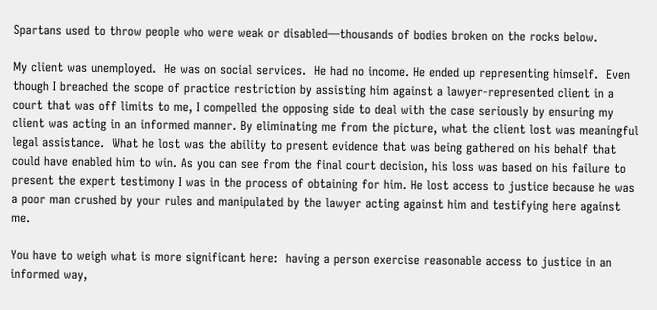Spartans used to throw people who were weak or disabled—thousands of bodies broken on the rocks below.

My client was unemployed.  He was on social services.  He had no income. He ended up representing himself.  Even though I breached the scope of practice restriction by assisting him against a lawyer‑represented client in a court that was off limits to me, I compelled the opposing side to deal with the case seriously by ensuring my client was acting in an informed manner. By eliminating me from the picture, what the client lost was meaningful legal assistance.  What he lost was the ability to present evidence that was being gathered on his behalf that could have enabled him to win. As you can see from the final court decision, his loss was based on his failure to present the expert testimony I was in the process of obtaining for him. He lost access to justice because he was a poor man crushed by your rules and manipulated by the lawyer acting against him and testifying here against me.

You have to weigh what is more significant here:  having a person exercise reasonable access to justice in an informed way,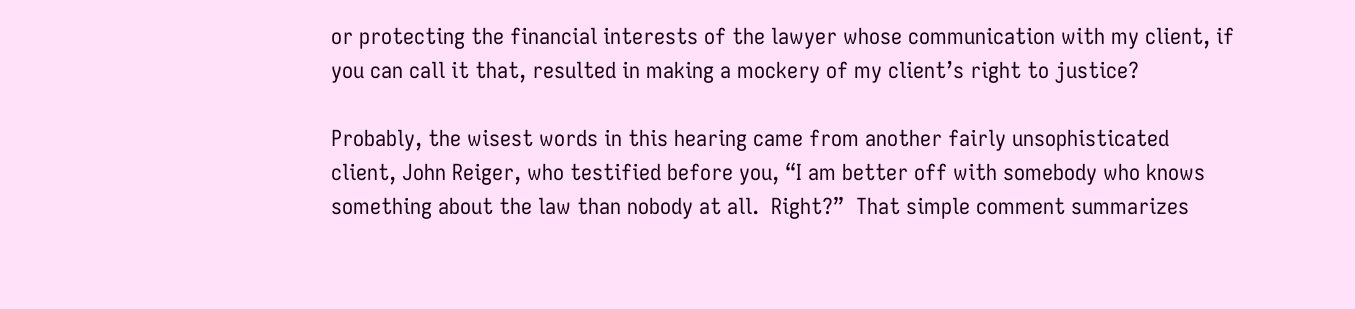or protecting the financial interests of the lawyer whose communication with my client, if you can call it that, resulted in making a mockery of my client’s right to justice?

Probably, the wisest words in this hearing came from another fairly unsophisticated client, John Reiger, who testified before you, “I am better off with somebody who knows something about the law than nobody at all.  Right?”  That simple comment summarizes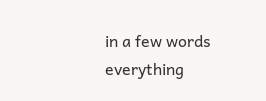in a few words everything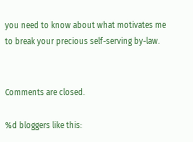you need to know about what motivates me to break your precious self-serving by-law.


Comments are closed.

%d bloggers like this: